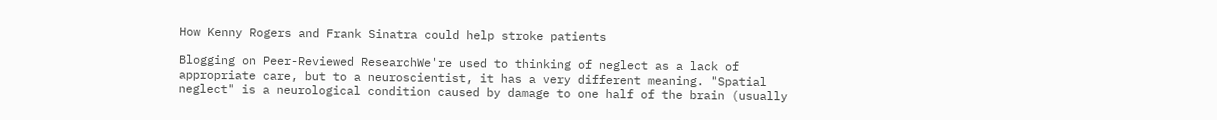How Kenny Rogers and Frank Sinatra could help stroke patients

Blogging on Peer-Reviewed ResearchWe're used to thinking of neglect as a lack of appropriate care, but to a neuroscientist, it has a very different meaning. "Spatial neglect" is a neurological condition caused by damage to one half of the brain (usually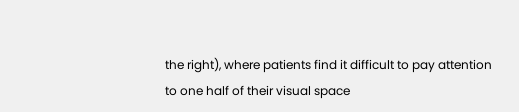the right), where patients find it difficult to pay attention to one half of their visual space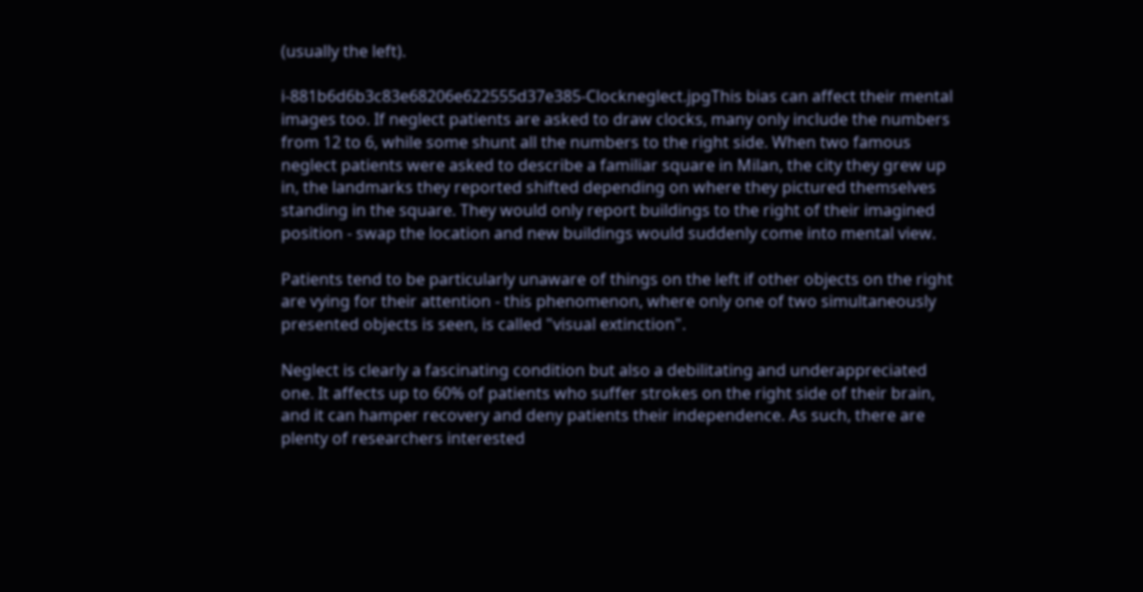(usually the left).

i-881b6d6b3c83e68206e622555d37e385-Clockneglect.jpgThis bias can affect their mental images too. If neglect patients are asked to draw clocks, many only include the numbers from 12 to 6, while some shunt all the numbers to the right side. When two famous neglect patients were asked to describe a familiar square in Milan, the city they grew up in, the landmarks they reported shifted depending on where they pictured themselves standing in the square. They would only report buildings to the right of their imagined position - swap the location and new buildings would suddenly come into mental view.

Patients tend to be particularly unaware of things on the left if other objects on the right are vying for their attention - this phenomenon, where only one of two simultaneously presented objects is seen, is called "visual extinction".

Neglect is clearly a fascinating condition but also a debilitating and underappreciated one. It affects up to 60% of patients who suffer strokes on the right side of their brain, and it can hamper recovery and deny patients their independence. As such, there are plenty of researchers interested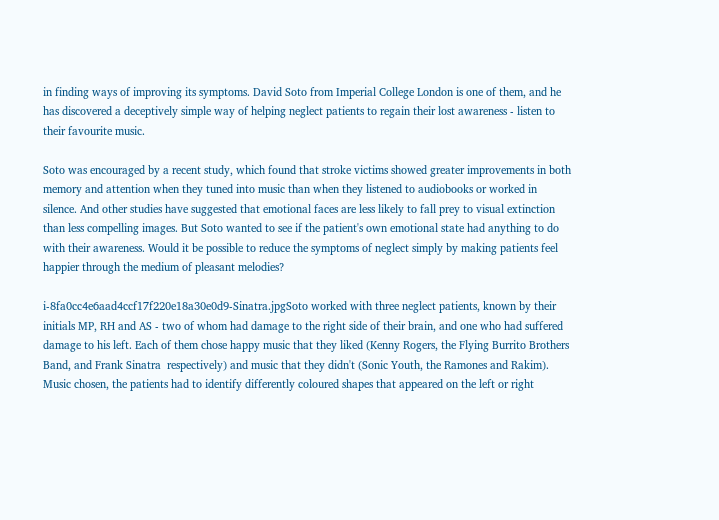in finding ways of improving its symptoms. David Soto from Imperial College London is one of them, and he has discovered a deceptively simple way of helping neglect patients to regain their lost awareness - listen to their favourite music.

Soto was encouraged by a recent study, which found that stroke victims showed greater improvements in both memory and attention when they tuned into music than when they listened to audiobooks or worked in silence. And other studies have suggested that emotional faces are less likely to fall prey to visual extinction than less compelling images. But Soto wanted to see if the patient's own emotional state had anything to do with their awareness. Would it be possible to reduce the symptoms of neglect simply by making patients feel happier through the medium of pleasant melodies?

i-8fa0cc4e6aad4ccf17f220e18a30e0d9-Sinatra.jpgSoto worked with three neglect patients, known by their initials MP, RH and AS - two of whom had damage to the right side of their brain, and one who had suffered damage to his left. Each of them chose happy music that they liked (Kenny Rogers, the Flying Burrito Brothers Band, and Frank Sinatra  respectively) and music that they didn't (Sonic Youth, the Ramones and Rakim). Music chosen, the patients had to identify differently coloured shapes that appeared on the left or right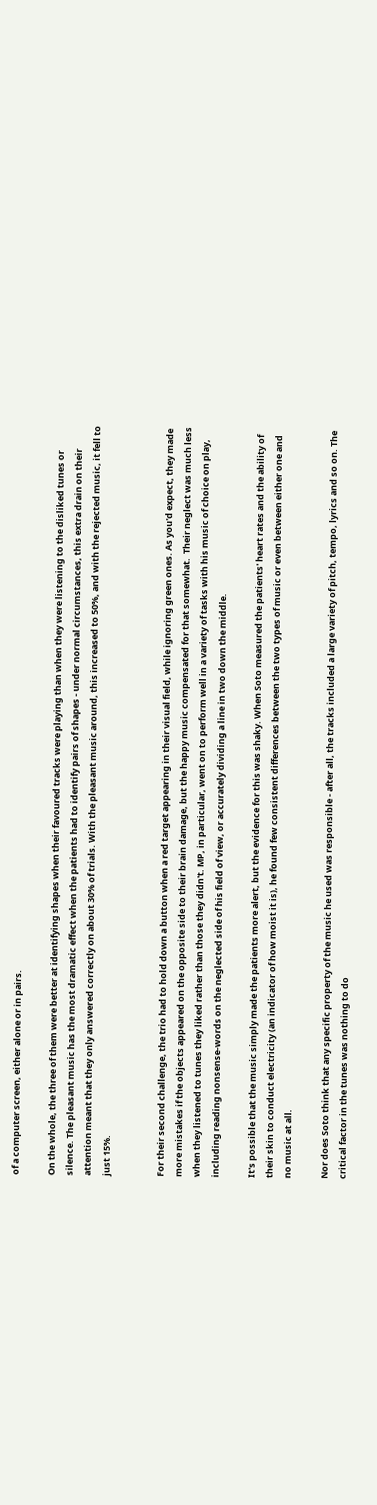of a computer screen, either alone or in pairs.

On the whole, the three of them were better at identifying shapes when their favoured tracks were playing than when they were listening to the disliked tunes or silence. The pleasant music has the most dramatic effect when the patients had to identify pairs of shapes - under normal circumstances, this extra drain on their attention meant that they only answered correctly on about 30% of trials. With the pleasant music around, this increased to 50%, and with the rejected music, it fell to just 15%.


For their second challenge, the trio had to hold down a button when a red target appearing in their visual field, while ignoring green ones. As you'd expect, they made more mistakes if the objects appeared on the opposite side to their brain damage, but the happy music compensated for that somewhat.  Their neglect was much less when they listened to tunes they liked rather than those they didn't. MP, in particular, went on to perform well in a variety of tasks with his music of choice on play, including reading nonsense-words on the neglected side of his field of view, or accurately dividing a line in two down the middle.

It's possible that the music simply made the patients more alert, but the evidence for this was shaky. When Soto measured the patients' heart rates and the ability of their skin to conduct electricity (an indicator of how moist it is), he found few consistent differences between the two types of music or even between either one and no music at all.

Nor does Soto think that any specific property of the music he used was responsible - after all, the tracks included a large variety of pitch, tempo, lyrics and so on. The critical factor in the tunes was nothing to do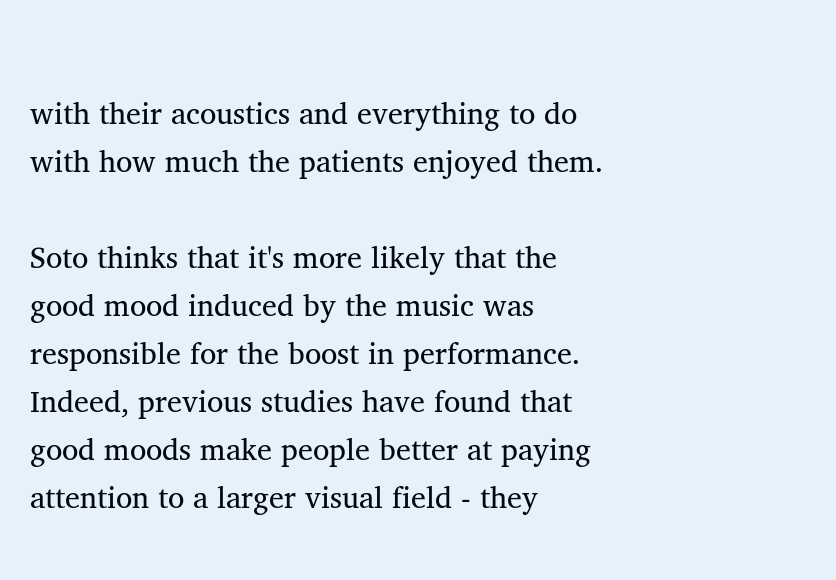with their acoustics and everything to do with how much the patients enjoyed them.

Soto thinks that it's more likely that the good mood induced by the music was responsible for the boost in performance. Indeed, previous studies have found that good moods make people better at paying attention to a larger visual field - they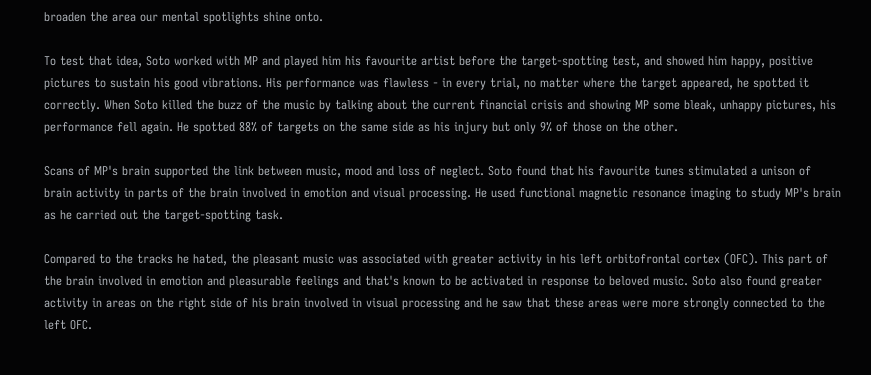broaden the area our mental spotlights shine onto.

To test that idea, Soto worked with MP and played him his favourite artist before the target-spotting test, and showed him happy, positive pictures to sustain his good vibrations. His performance was flawless - in every trial, no matter where the target appeared, he spotted it correctly. When Soto killed the buzz of the music by talking about the current financial crisis and showing MP some bleak, unhappy pictures, his performance fell again. He spotted 88% of targets on the same side as his injury but only 9% of those on the other.

Scans of MP's brain supported the link between music, mood and loss of neglect. Soto found that his favourite tunes stimulated a unison of brain activity in parts of the brain involved in emotion and visual processing. He used functional magnetic resonance imaging to study MP's brain as he carried out the target-spotting task.

Compared to the tracks he hated, the pleasant music was associated with greater activity in his left orbitofrontal cortex (OFC). This part of the brain involved in emotion and pleasurable feelings and that's known to be activated in response to beloved music. Soto also found greater activity in areas on the right side of his brain involved in visual processing and he saw that these areas were more strongly connected to the left OFC.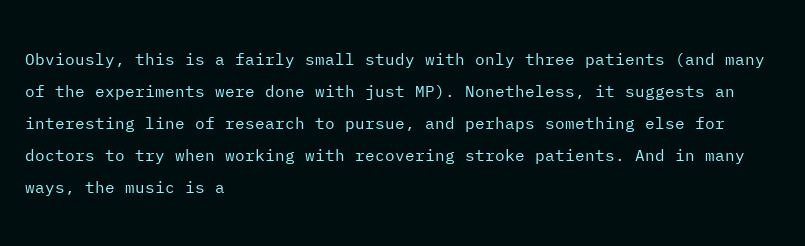Obviously, this is a fairly small study with only three patients (and many of the experiments were done with just MP). Nonetheless, it suggests an interesting line of research to pursue, and perhaps something else for doctors to try when working with recovering stroke patients. And in many ways, the music is a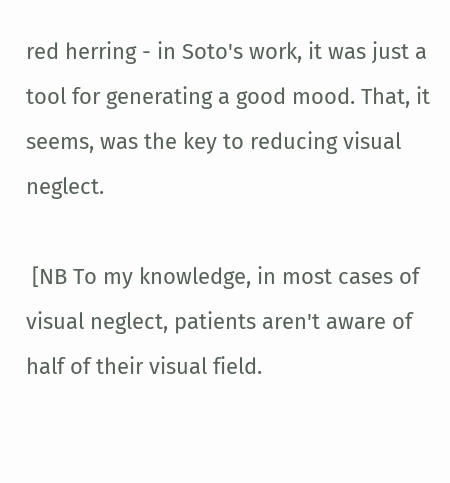red herring - in Soto's work, it was just a tool for generating a good mood. That, it seems, was the key to reducing visual neglect.

 [NB To my knowledge, in most cases of visual neglect, patients aren't aware of half of their visual field.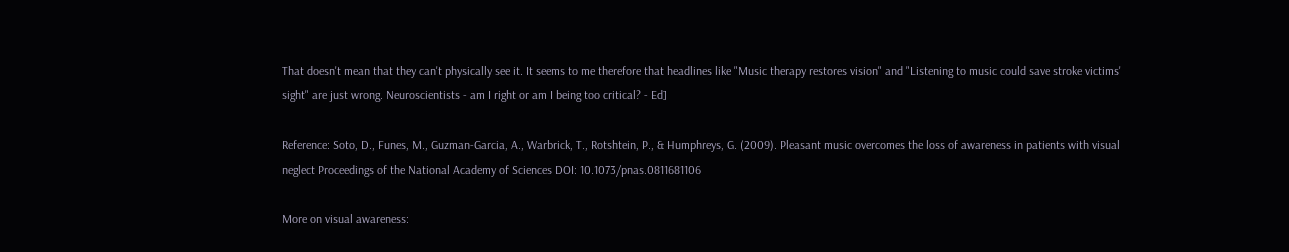That doesn't mean that they can't physically see it. It seems to me therefore that headlines like "Music therapy restores vision" and "Listening to music could save stroke victims' sight" are just wrong. Neuroscientists - am I right or am I being too critical? - Ed]

Reference: Soto, D., Funes, M., Guzman-Garcia, A., Warbrick, T., Rotshtein, P., & Humphreys, G. (2009). Pleasant music overcomes the loss of awareness in patients with visual neglect Proceedings of the National Academy of Sciences DOI: 10.1073/pnas.0811681106

More on visual awareness: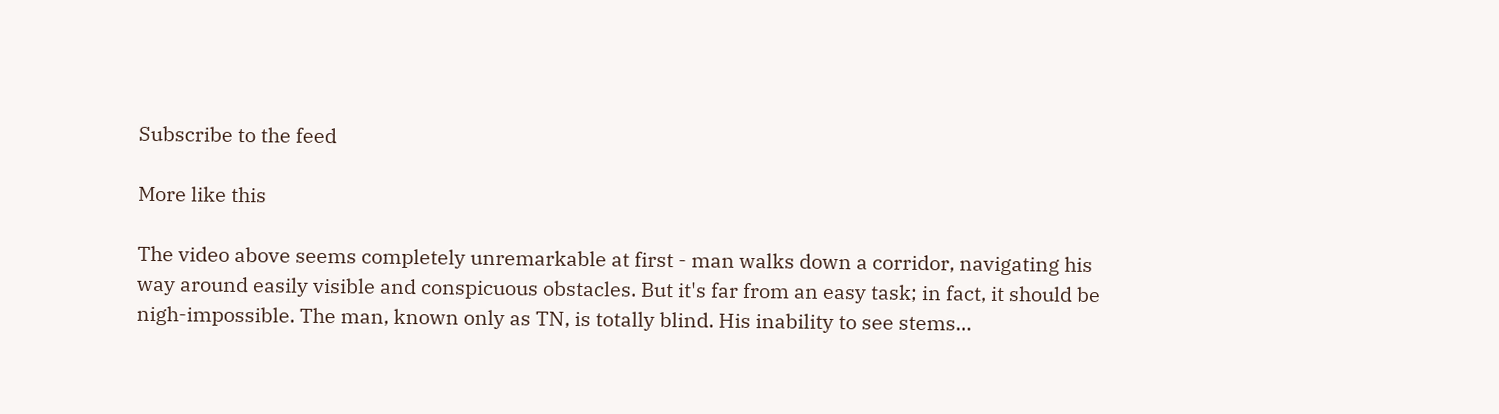Subscribe to the feed

More like this

The video above seems completely unremarkable at first - man walks down a corridor, navigating his way around easily visible and conspicuous obstacles. But it's far from an easy task; in fact, it should be nigh-impossible. The man, known only as TN, is totally blind. His inability to see stems…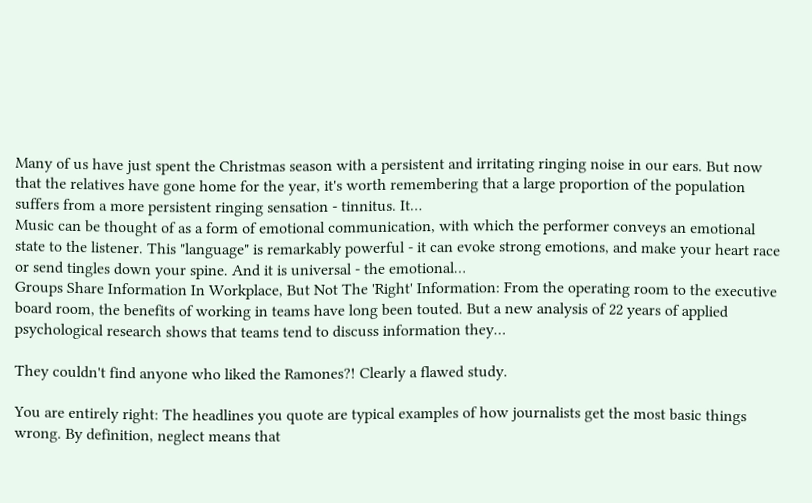Many of us have just spent the Christmas season with a persistent and irritating ringing noise in our ears. But now that the relatives have gone home for the year, it's worth remembering that a large proportion of the population suffers from a more persistent ringing sensation - tinnitus. It…
Music can be thought of as a form of emotional communication, with which the performer conveys an emotional state to the listener. This "language" is remarkably powerful - it can evoke strong emotions, and make your heart race or send tingles down your spine. And it is universal - the emotional…
Groups Share Information In Workplace, But Not The 'Right' Information: From the operating room to the executive board room, the benefits of working in teams have long been touted. But a new analysis of 22 years of applied psychological research shows that teams tend to discuss information they…

They couldn't find anyone who liked the Ramones?! Clearly a flawed study.

You are entirely right: The headlines you quote are typical examples of how journalists get the most basic things wrong. By definition, neglect means that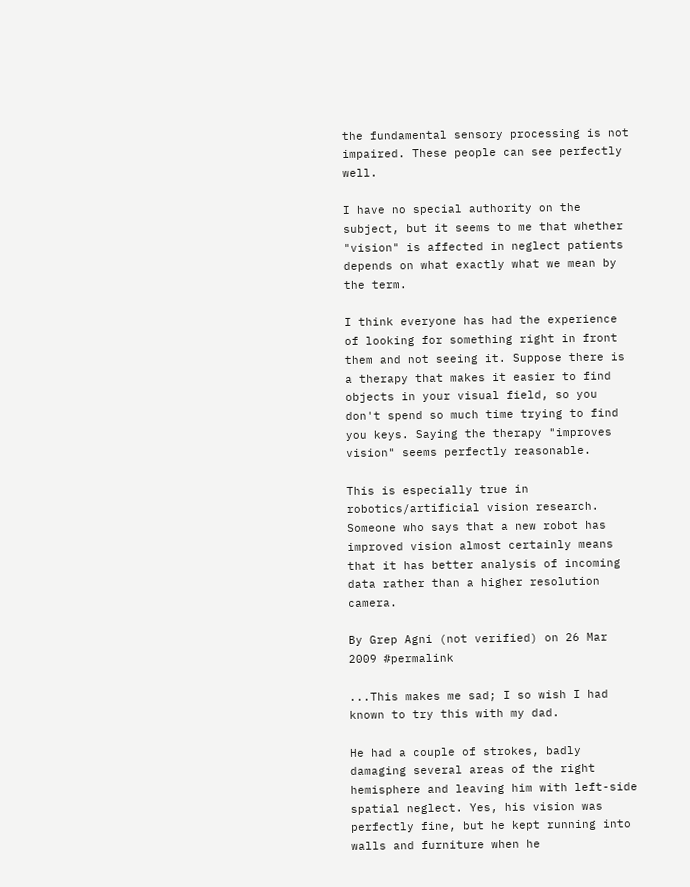the fundamental sensory processing is not impaired. These people can see perfectly well.

I have no special authority on the subject, but it seems to me that whether "vision" is affected in neglect patients depends on what exactly what we mean by the term.

I think everyone has had the experience of looking for something right in front them and not seeing it. Suppose there is a therapy that makes it easier to find objects in your visual field, so you don't spend so much time trying to find you keys. Saying the therapy "improves vision" seems perfectly reasonable.

This is especially true in robotics/artificial vision research. Someone who says that a new robot has improved vision almost certainly means that it has better analysis of incoming data rather than a higher resolution camera.

By Grep Agni (not verified) on 26 Mar 2009 #permalink

...This makes me sad; I so wish I had known to try this with my dad.

He had a couple of strokes, badly damaging several areas of the right hemisphere and leaving him with left-side spatial neglect. Yes, his vision was perfectly fine, but he kept running into walls and furniture when he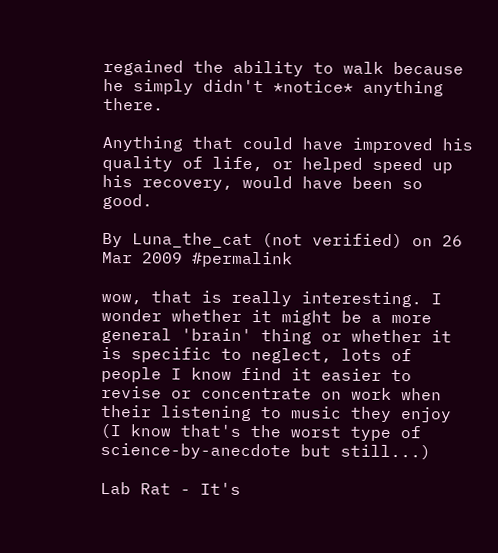regained the ability to walk because he simply didn't *notice* anything there.

Anything that could have improved his quality of life, or helped speed up his recovery, would have been so good.

By Luna_the_cat (not verified) on 26 Mar 2009 #permalink

wow, that is really interesting. I wonder whether it might be a more general 'brain' thing or whether it is specific to neglect, lots of people I know find it easier to revise or concentrate on work when their listening to music they enjoy (I know that's the worst type of science-by-anecdote but still...)

Lab Rat - It's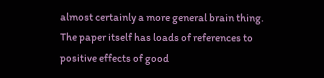almost certainly a more general brain thing. The paper itself has loads of references to positive effects of good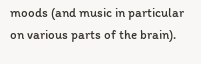moods (and music in particular on various parts of the brain).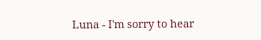Luna - I'm sorry to hear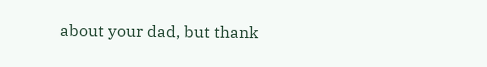about your dad, but thank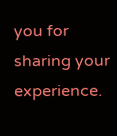you for sharing your experience.